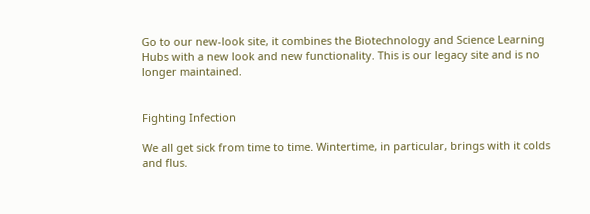Go to our new-look site, it combines the Biotechnology and Science Learning Hubs with a new look and new functionality. This is our legacy site and is no longer maintained.


Fighting Infection

We all get sick from time to time. Wintertime, in particular, brings with it colds and flus.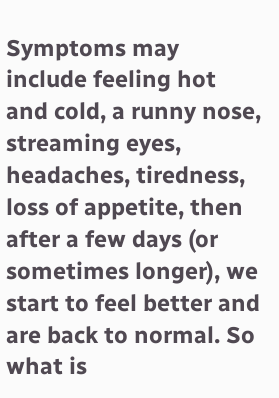Symptoms may include feeling hot and cold, a runny nose, streaming eyes, headaches, tiredness, loss of appetite, then after a few days (or sometimes longer), we start to feel better and are back to normal. So what is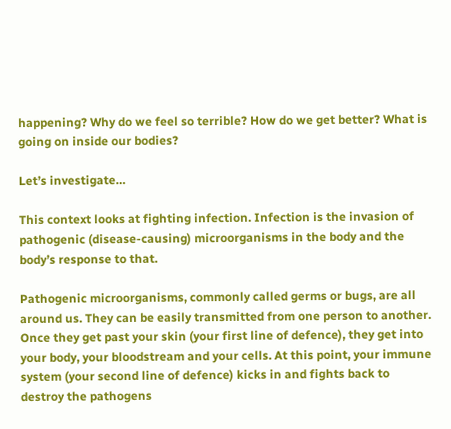happening? Why do we feel so terrible? How do we get better? What is going on inside our bodies?

Let’s investigate…

This context looks at fighting infection. Infection is the invasion of pathogenic (disease-causing) microorganisms in the body and the body’s response to that.

Pathogenic microorganisms, commonly called germs or bugs, are all around us. They can be easily transmitted from one person to another. Once they get past your skin (your first line of defence), they get into your body, your bloodstream and your cells. At this point, your immune system (your second line of defence) kicks in and fights back to destroy the pathogens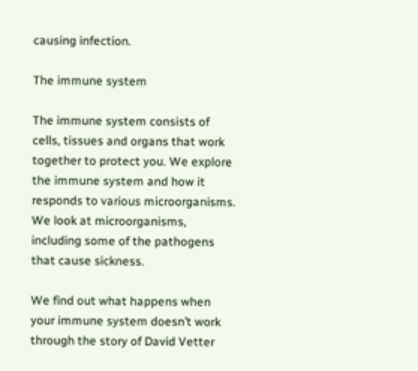causing infection.

The immune system

The immune system consists of cells, tissues and organs that work together to protect you. We explore the immune system and how it responds to various microorganisms. We look at microorganisms, including some of the pathogens that cause sickness.

We find out what happens when your immune system doesn’t work through the story of David Vetter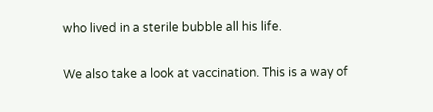who lived in a sterile bubble all his life.

We also take a look at vaccination. This is a way of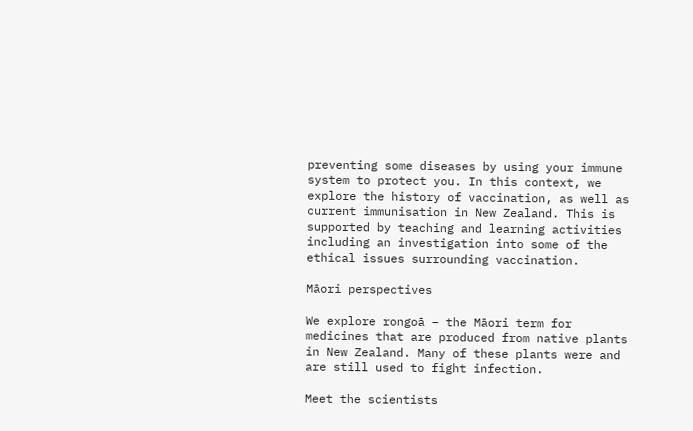preventing some diseases by using your immune system to protect you. In this context, we explore the history of vaccination, as well as current immunisation in New Zealand. This is supported by teaching and learning activities including an investigation into some of the ethical issues surrounding vaccination.

Māori perspectives

We explore rongoā – the Māori term for medicines that are produced from native plants in New Zealand. Many of these plants were and are still used to fight infection.

Meet the scientists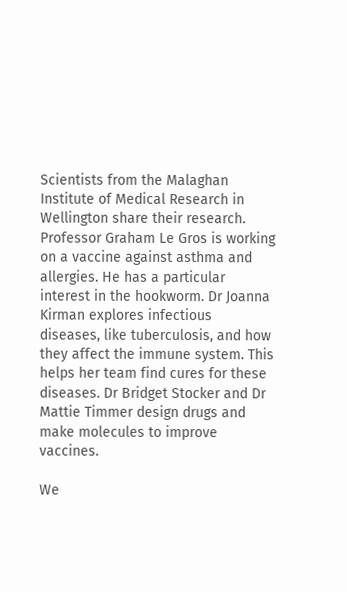Scientists from the Malaghan Institute of Medical Research in Wellington share their research. Professor Graham Le Gros is working on a vaccine against asthma and allergies. He has a particular interest in the hookworm. Dr Joanna Kirman explores infectious diseases, like tuberculosis, and how they affect the immune system. This helps her team find cures for these diseases. Dr Bridget Stocker and Dr Mattie Timmer design drugs and make molecules to improve vaccines.

We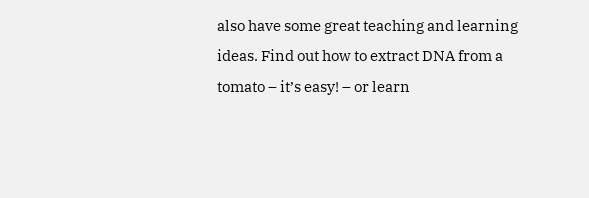also have some great teaching and learning ideas. Find out how to extract DNA from a tomato – it’s easy! – or learn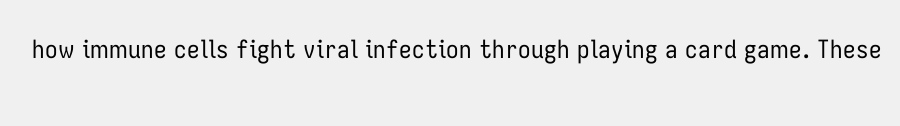how immune cells fight viral infection through playing a card game. These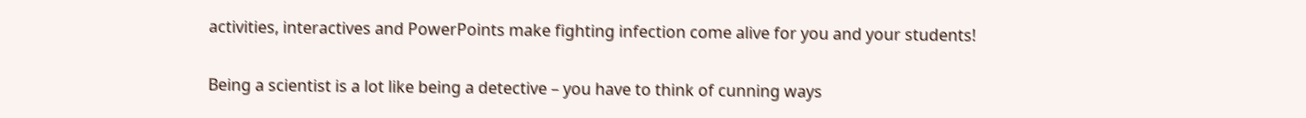activities, interactives and PowerPoints make fighting infection come alive for you and your students!

Being a scientist is a lot like being a detective – you have to think of cunning ways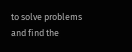to solve problems and find the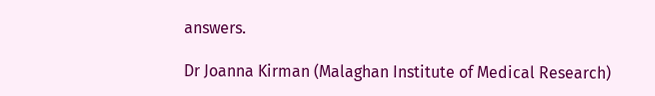answers.

Dr Joanna Kirman (Malaghan Institute of Medical Research)